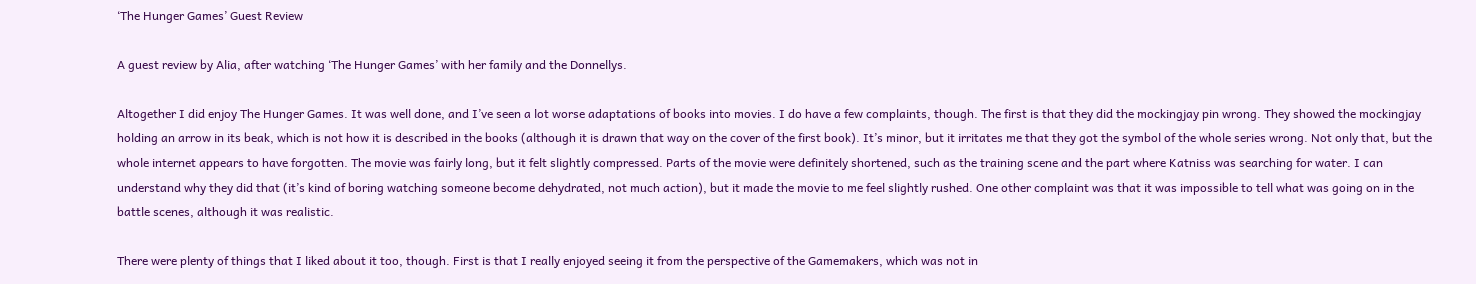‘The Hunger Games’ Guest Review

A guest review by Alia, after watching ‘The Hunger Games’ with her family and the Donnellys.

Altogether I did enjoy The Hunger Games. It was well done, and I’ve seen a lot worse adaptations of books into movies. I do have a few complaints, though. The first is that they did the mockingjay pin wrong. They showed the mockingjay holding an arrow in its beak, which is not how it is described in the books (although it is drawn that way on the cover of the first book). It’s minor, but it irritates me that they got the symbol of the whole series wrong. Not only that, but the whole internet appears to have forgotten. The movie was fairly long, but it felt slightly compressed. Parts of the movie were definitely shortened, such as the training scene and the part where Katniss was searching for water. I can understand why they did that (it’s kind of boring watching someone become dehydrated, not much action), but it made the movie to me feel slightly rushed. One other complaint was that it was impossible to tell what was going on in the battle scenes, although it was realistic.

There were plenty of things that I liked about it too, though. First is that I really enjoyed seeing it from the perspective of the Gamemakers, which was not in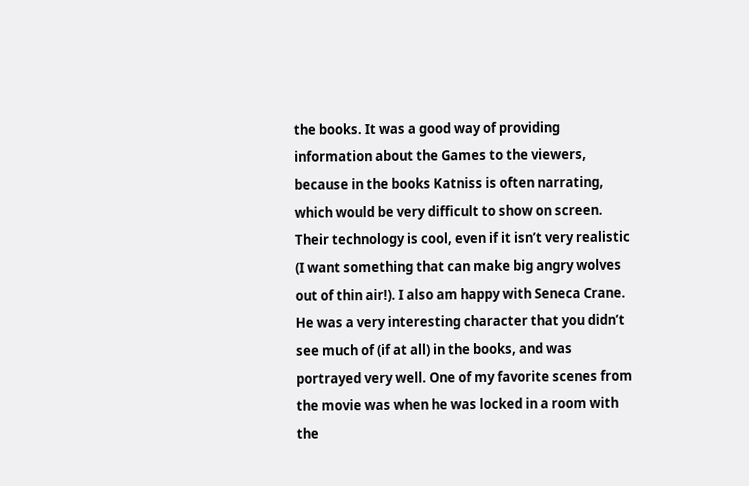the books. It was a good way of providing information about the Games to the viewers, because in the books Katniss is often narrating, which would be very difficult to show on screen. Their technology is cool, even if it isn’t very realistic (I want something that can make big angry wolves out of thin air!). I also am happy with Seneca Crane. He was a very interesting character that you didn’t see much of (if at all) in the books, and was portrayed very well. One of my favorite scenes from the movie was when he was locked in a room with the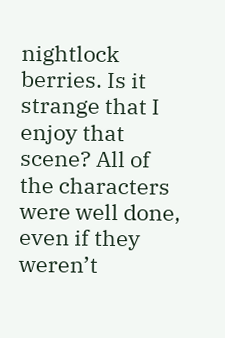nightlock berries. Is it strange that I enjoy that scene? All of the characters were well done, even if they weren’t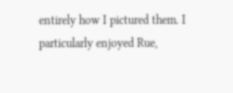entirely how I pictured them. I particularly enjoyed Rue,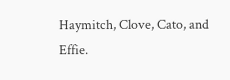Haymitch, Clove, Cato, and Effie.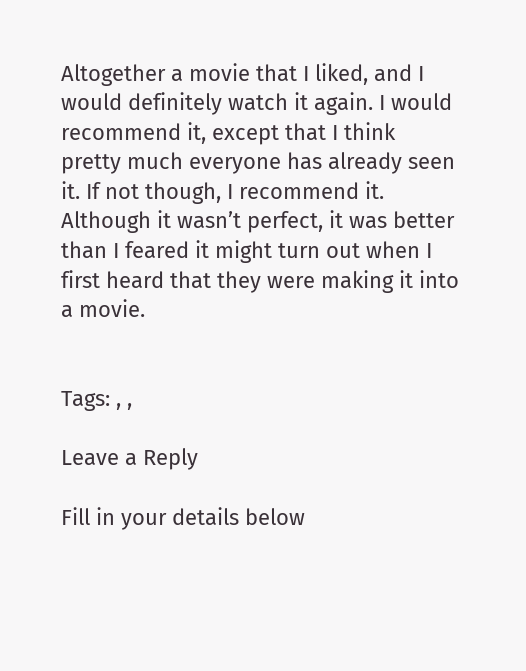Altogether a movie that I liked, and I would definitely watch it again. I would recommend it, except that I think pretty much everyone has already seen it. If not though, I recommend it. Although it wasn’t perfect, it was better than I feared it might turn out when I first heard that they were making it into a movie.


Tags: , ,

Leave a Reply

Fill in your details below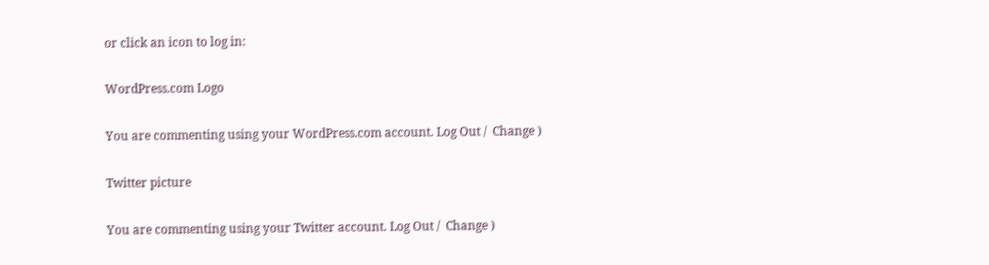or click an icon to log in:

WordPress.com Logo

You are commenting using your WordPress.com account. Log Out /  Change )

Twitter picture

You are commenting using your Twitter account. Log Out /  Change )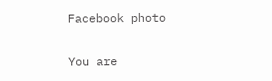Facebook photo

You are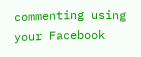commenting using your Facebook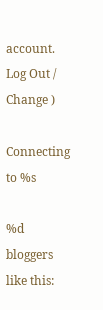account. Log Out /  Change )

Connecting to %s

%d bloggers like this: